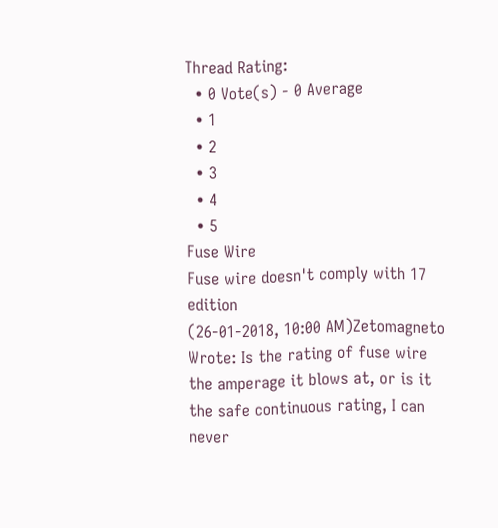Thread Rating:
  • 0 Vote(s) - 0 Average
  • 1
  • 2
  • 3
  • 4
  • 5
Fuse Wire
Fuse wire doesn't comply with 17 edition
(26-01-2018, 10:00 AM)Zetomagneto Wrote: Is the rating of fuse wire the amperage it blows at, or is it the safe continuous rating, I can never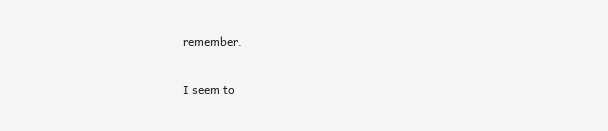remember.

I seem to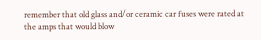remember that old glass and/or ceramic car fuses were rated at the amps that would blow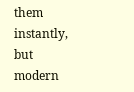them instantly, but modern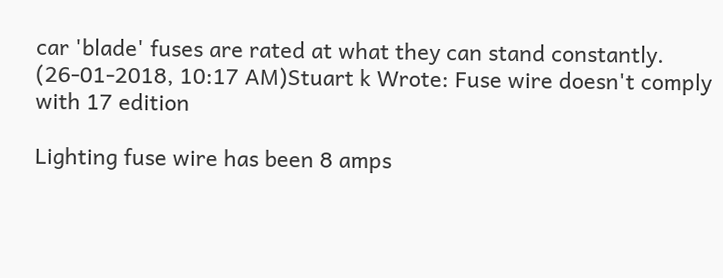car 'blade' fuses are rated at what they can stand constantly.
(26-01-2018, 10:17 AM)Stuart k Wrote: Fuse wire doesn't comply with 17 edition

Lighting fuse wire has been 8 amps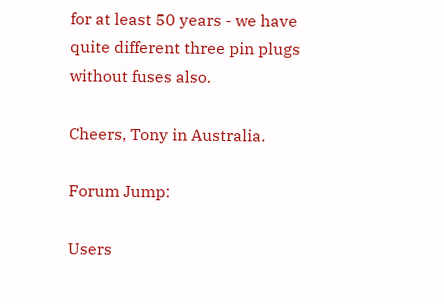for at least 50 years - we have quite different three pin plugs without fuses also.

Cheers, Tony in Australia.

Forum Jump:

Users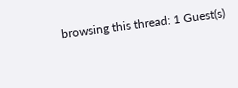browsing this thread: 1 Guest(s)